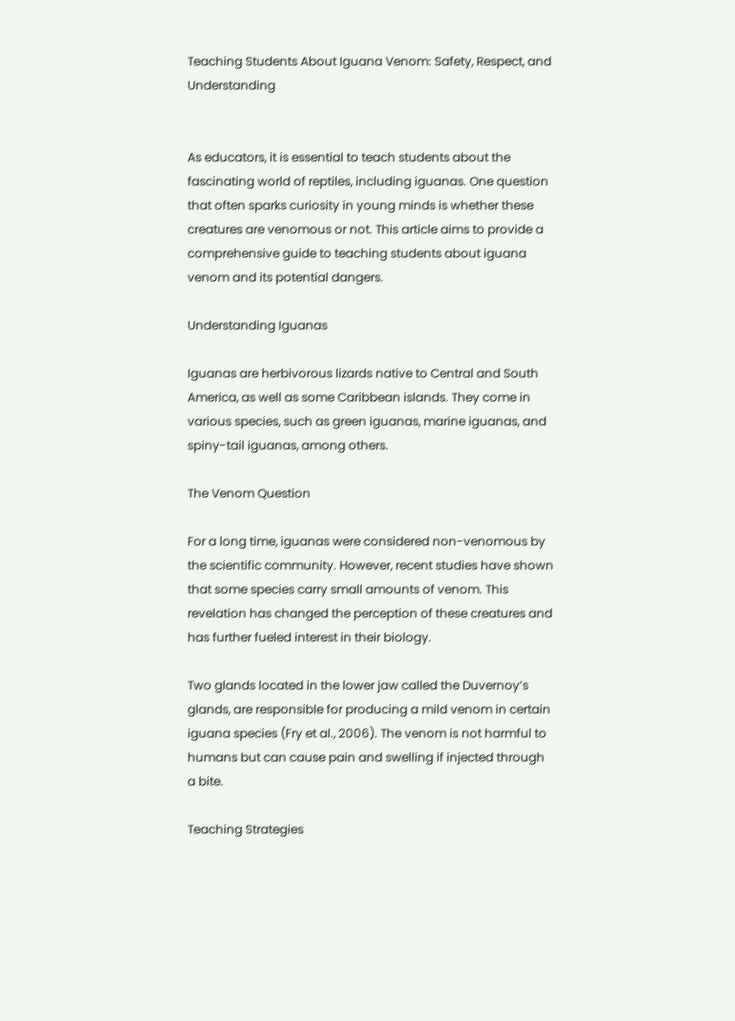Teaching Students About Iguana Venom: Safety, Respect, and Understanding


As educators, it is essential to teach students about the fascinating world of reptiles, including iguanas. One question that often sparks curiosity in young minds is whether these creatures are venomous or not. This article aims to provide a comprehensive guide to teaching students about iguana venom and its potential dangers.

Understanding Iguanas

Iguanas are herbivorous lizards native to Central and South America, as well as some Caribbean islands. They come in various species, such as green iguanas, marine iguanas, and spiny-tail iguanas, among others.

The Venom Question

For a long time, iguanas were considered non-venomous by the scientific community. However, recent studies have shown that some species carry small amounts of venom. This revelation has changed the perception of these creatures and has further fueled interest in their biology.

Two glands located in the lower jaw called the Duvernoy’s glands, are responsible for producing a mild venom in certain iguana species (Fry et al., 2006). The venom is not harmful to humans but can cause pain and swelling if injected through a bite.

Teaching Strategies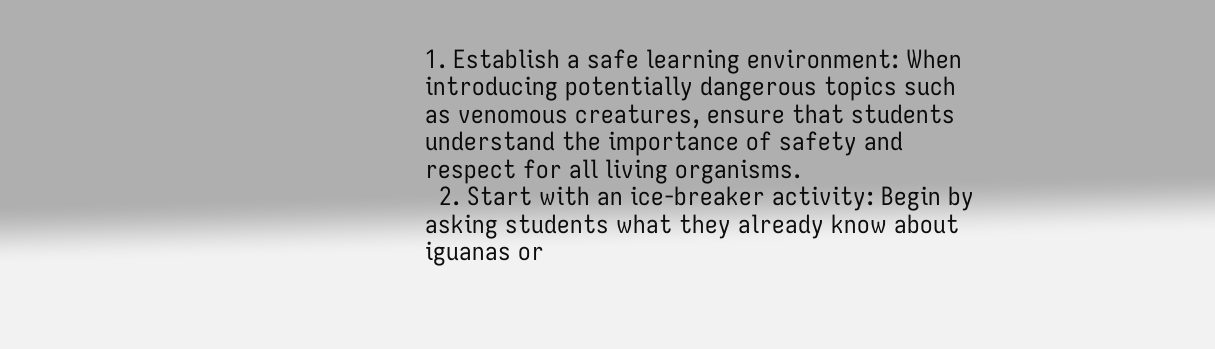1. Establish a safe learning environment: When introducing potentially dangerous topics such as venomous creatures, ensure that students understand the importance of safety and respect for all living organisms.
  2. Start with an ice-breaker activity: Begin by asking students what they already know about iguanas or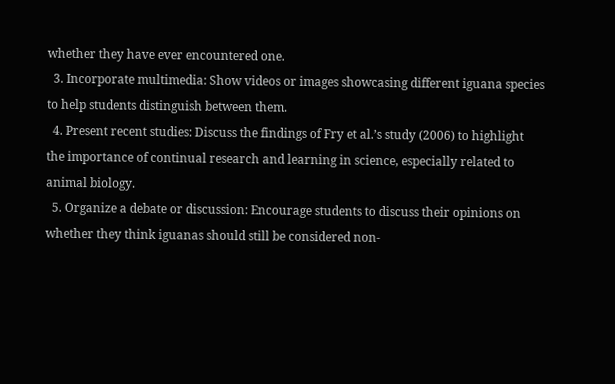whether they have ever encountered one.
  3. Incorporate multimedia: Show videos or images showcasing different iguana species to help students distinguish between them.
  4. Present recent studies: Discuss the findings of Fry et al.’s study (2006) to highlight the importance of continual research and learning in science, especially related to animal biology.
  5. Organize a debate or discussion: Encourage students to discuss their opinions on whether they think iguanas should still be considered non-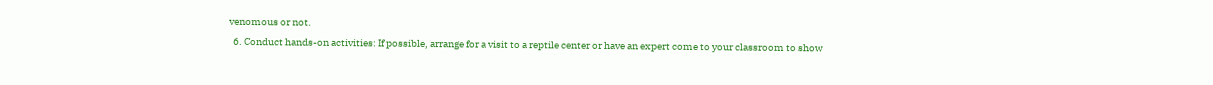venomous or not.
  6. Conduct hands-on activities: If possible, arrange for a visit to a reptile center or have an expert come to your classroom to show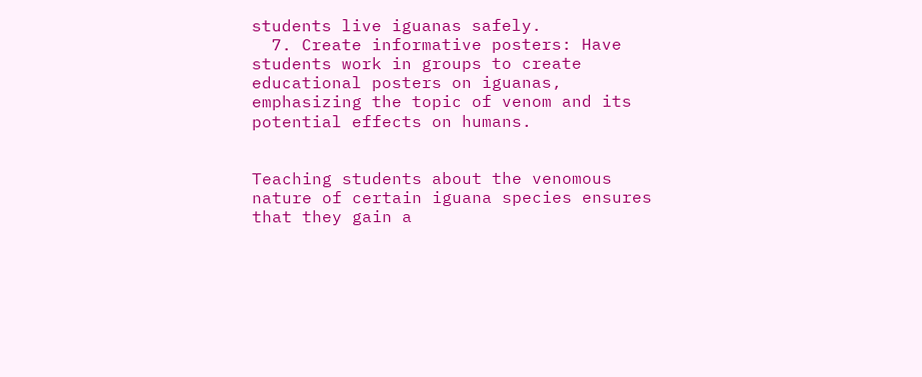students live iguanas safely.
  7. Create informative posters: Have students work in groups to create educational posters on iguanas, emphasizing the topic of venom and its potential effects on humans.


Teaching students about the venomous nature of certain iguana species ensures that they gain a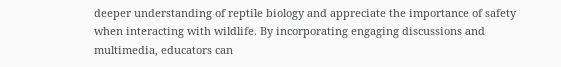deeper understanding of reptile biology and appreciate the importance of safety when interacting with wildlife. By incorporating engaging discussions and multimedia, educators can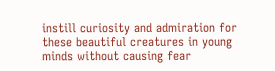instill curiosity and admiration for these beautiful creatures in young minds without causing fear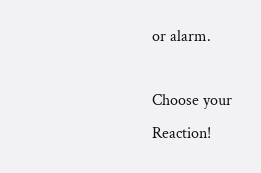or alarm.

Choose your Reaction!